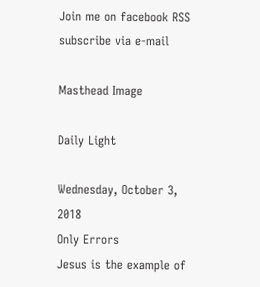Join me on facebook RSS subscribe via e-mail

Masthead Image

Daily Light

Wednesday, October 3, 2018
Only Errors
Jesus is the example of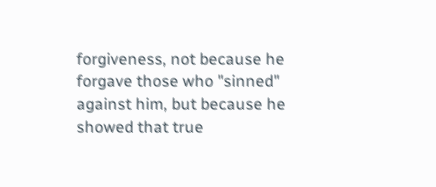forgiveness, not because he forgave those who "sinned" against him, but because he showed that true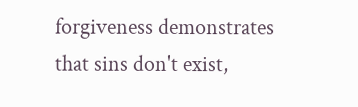forgiveness demonstrates that sins don't exist,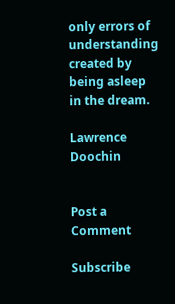only errors of understanding created by being asleep in the dream.

Lawrence Doochin


Post a Comment

Subscribe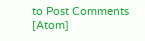to Post Comments [Atom]